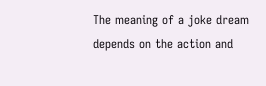The meaning of a joke dream depends on the action and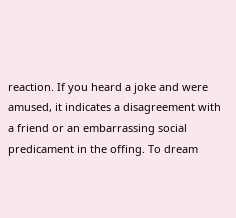reaction. If you heard a joke and were amused, it indicates a disagreement with a friend or an embarrassing social predicament in the offing. To dream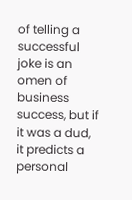of telling a successful joke is an omen of business success, but if it was a dud, it predicts a personal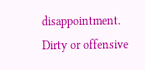disappointment. Dirty or offensive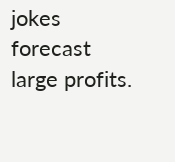jokes forecast large profits.